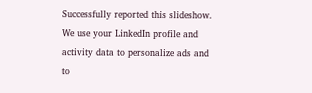Successfully reported this slideshow.
We use your LinkedIn profile and activity data to personalize ads and to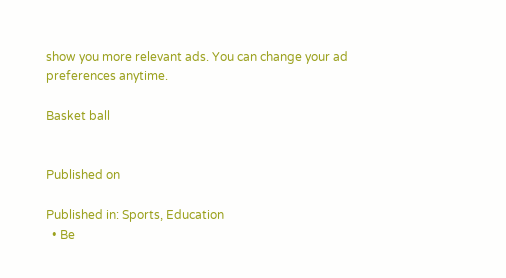show you more relevant ads. You can change your ad preferences anytime.

Basket ball


Published on

Published in: Sports, Education
  • Be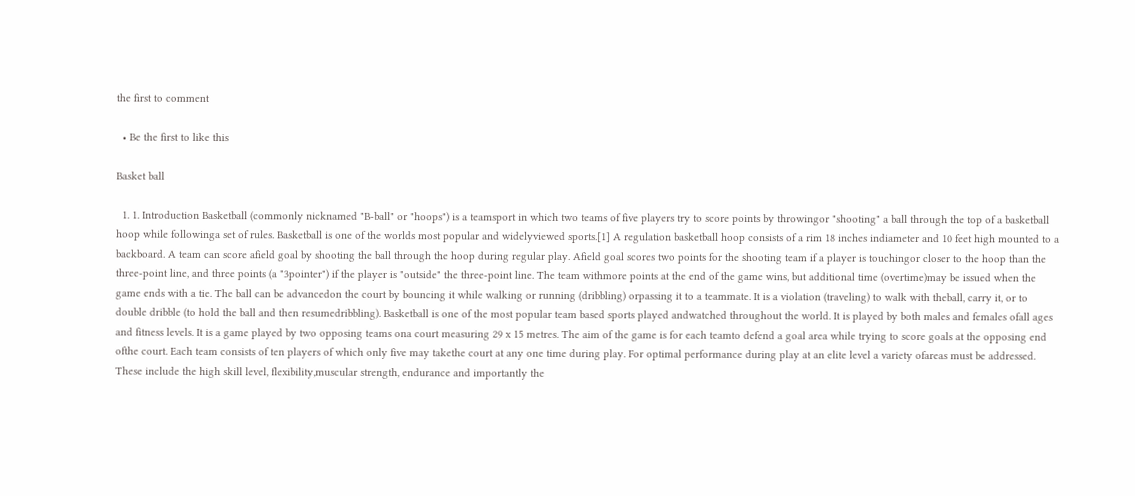the first to comment

  • Be the first to like this

Basket ball

  1. 1. Introduction Basketball (commonly nicknamed "B-ball" or "hoops") is a teamsport in which two teams of five players try to score points by throwingor "shooting" a ball through the top of a basketball hoop while followinga set of rules. Basketball is one of the worlds most popular and widelyviewed sports.[1] A regulation basketball hoop consists of a rim 18 inches indiameter and 10 feet high mounted to a backboard. A team can score afield goal by shooting the ball through the hoop during regular play. Afield goal scores two points for the shooting team if a player is touchingor closer to the hoop than the three-point line, and three points (a "3pointer") if the player is "outside" the three-point line. The team withmore points at the end of the game wins, but additional time (overtime)may be issued when the game ends with a tie. The ball can be advancedon the court by bouncing it while walking or running (dribbling) orpassing it to a teammate. It is a violation (traveling) to walk with theball, carry it, or to double dribble (to hold the ball and then resumedribbling). Basketball is one of the most popular team based sports played andwatched throughout the world. It is played by both males and females ofall ages and fitness levels. It is a game played by two opposing teams ona court measuring 29 x 15 metres. The aim of the game is for each teamto defend a goal area while trying to score goals at the opposing end ofthe court. Each team consists of ten players of which only five may takethe court at any one time during play. For optimal performance during play at an elite level a variety ofareas must be addressed. These include the high skill level, flexibility,muscular strength, endurance and importantly the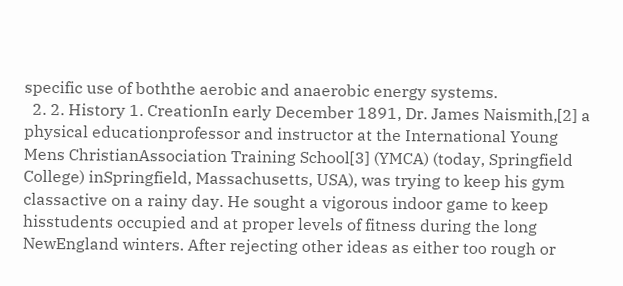specific use of boththe aerobic and anaerobic energy systems.
  2. 2. History 1. CreationIn early December 1891, Dr. James Naismith,[2] a physical educationprofessor and instructor at the International Young Mens ChristianAssociation Training School[3] (YMCA) (today, Springfield College) inSpringfield, Massachusetts, USA), was trying to keep his gym classactive on a rainy day. He sought a vigorous indoor game to keep hisstudents occupied and at proper levels of fitness during the long NewEngland winters. After rejecting other ideas as either too rough or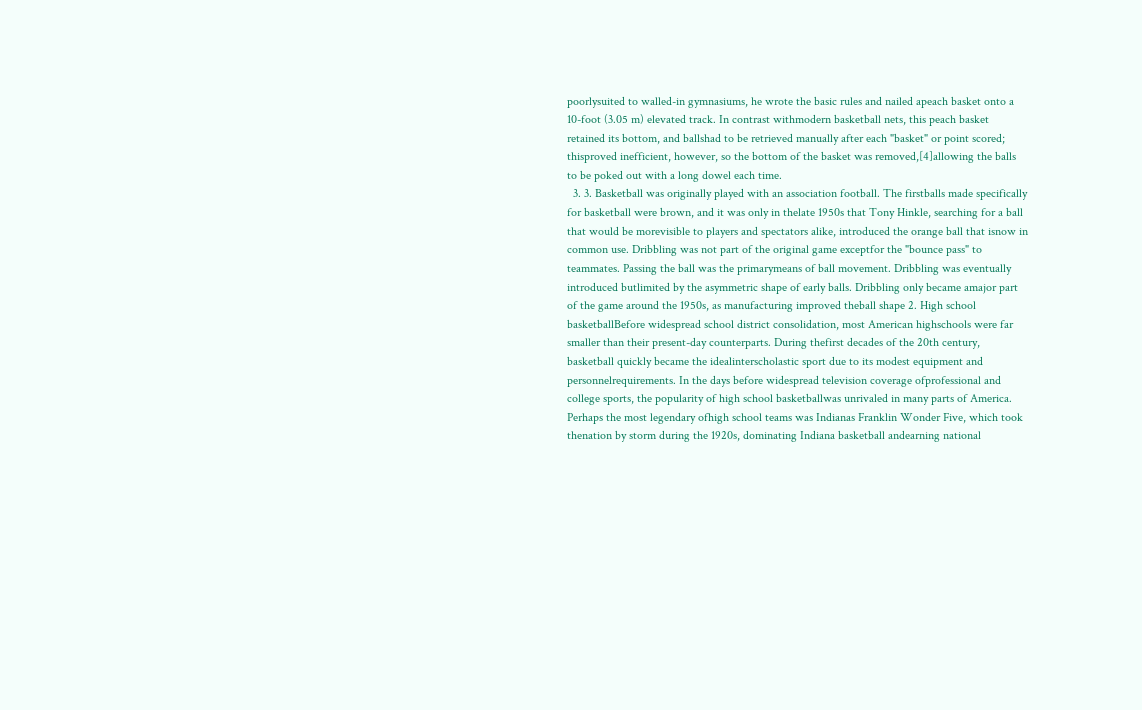poorlysuited to walled-in gymnasiums, he wrote the basic rules and nailed apeach basket onto a 10-foot (3.05 m) elevated track. In contrast withmodern basketball nets, this peach basket retained its bottom, and ballshad to be retrieved manually after each "basket" or point scored; thisproved inefficient, however, so the bottom of the basket was removed,[4]allowing the balls to be poked out with a long dowel each time.
  3. 3. Basketball was originally played with an association football. The firstballs made specifically for basketball were brown, and it was only in thelate 1950s that Tony Hinkle, searching for a ball that would be morevisible to players and spectators alike, introduced the orange ball that isnow in common use. Dribbling was not part of the original game exceptfor the "bounce pass" to teammates. Passing the ball was the primarymeans of ball movement. Dribbling was eventually introduced butlimited by the asymmetric shape of early balls. Dribbling only became amajor part of the game around the 1950s, as manufacturing improved theball shape 2. High school basketballBefore widespread school district consolidation, most American highschools were far smaller than their present-day counterparts. During thefirst decades of the 20th century, basketball quickly became the idealinterscholastic sport due to its modest equipment and personnelrequirements. In the days before widespread television coverage ofprofessional and college sports, the popularity of high school basketballwas unrivaled in many parts of America. Perhaps the most legendary ofhigh school teams was Indianas Franklin Wonder Five, which took thenation by storm during the 1920s, dominating Indiana basketball andearning national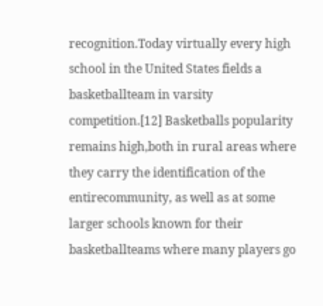recognition.Today virtually every high school in the United States fields a basketballteam in varsity competition.[12] Basketballs popularity remains high,both in rural areas where they carry the identification of the entirecommunity, as well as at some larger schools known for their basketballteams where many players go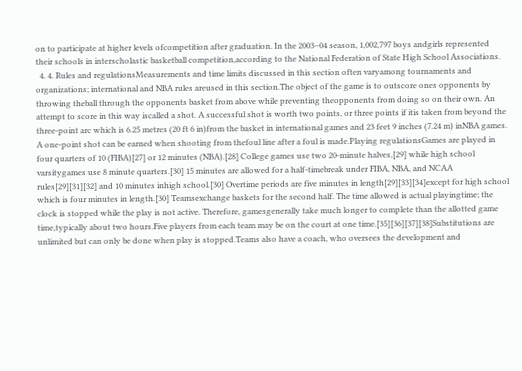on to participate at higher levels ofcompetition after graduation. In the 2003–04 season, 1,002,797 boys andgirls represented their schools in interscholastic basketball competition,according to the National Federation of State High School Associations.
  4. 4. Rules and regulationsMeasurements and time limits discussed in this section often varyamong tournaments and organizations; international and NBA rules areused in this section.The object of the game is to outscore ones opponents by throwing theball through the opponents basket from above while preventing theopponents from doing so on their own. An attempt to score in this way iscalled a shot. A successful shot is worth two points, or three points if itis taken from beyond the three-point arc which is 6.25 metres (20 ft 6 in)from the basket in international games and 23 feet 9 inches (7.24 m) inNBA games. A one-point shot can be earned when shooting from thefoul line after a foul is made.Playing regulationsGames are played in four quarters of 10 (FIBA)[27] or 12 minutes (NBA).[28] College games use two 20-minute halves,[29] while high school varsitygames use 8 minute quarters.[30] 15 minutes are allowed for a half-timebreak under FIBA, NBA, and NCAA rules[29][31][32] and 10 minutes inhigh school.[30] Overtime periods are five minutes in length[29][33][34]except for high school which is four minutes in length.[30] Teamsexchange baskets for the second half. The time allowed is actual playingtime; the clock is stopped while the play is not active. Therefore, gamesgenerally take much longer to complete than the allotted game time,typically about two hours.Five players from each team may be on the court at one time.[35][36][37][38]Substitutions are unlimited but can only be done when play is stopped.Teams also have a coach, who oversees the development and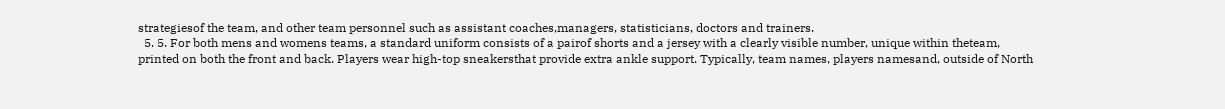strategiesof the team, and other team personnel such as assistant coaches,managers, statisticians, doctors and trainers.
  5. 5. For both mens and womens teams, a standard uniform consists of a pairof shorts and a jersey with a clearly visible number, unique within theteam, printed on both the front and back. Players wear high-top sneakersthat provide extra ankle support. Typically, team names, players namesand, outside of North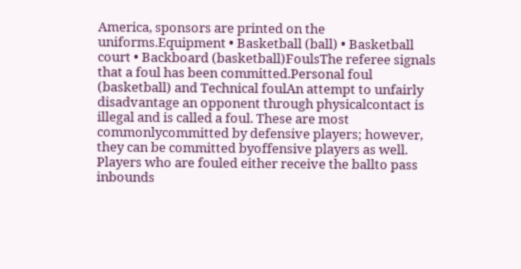America, sponsors are printed on the uniforms.Equipment • Basketball (ball) • Basketball court • Backboard (basketball)FoulsThe referee signals that a foul has been committed.Personal foul (basketball) and Technical foulAn attempt to unfairly disadvantage an opponent through physicalcontact is illegal and is called a foul. These are most commonlycommitted by defensive players; however, they can be committed byoffensive players as well. Players who are fouled either receive the ballto pass inbounds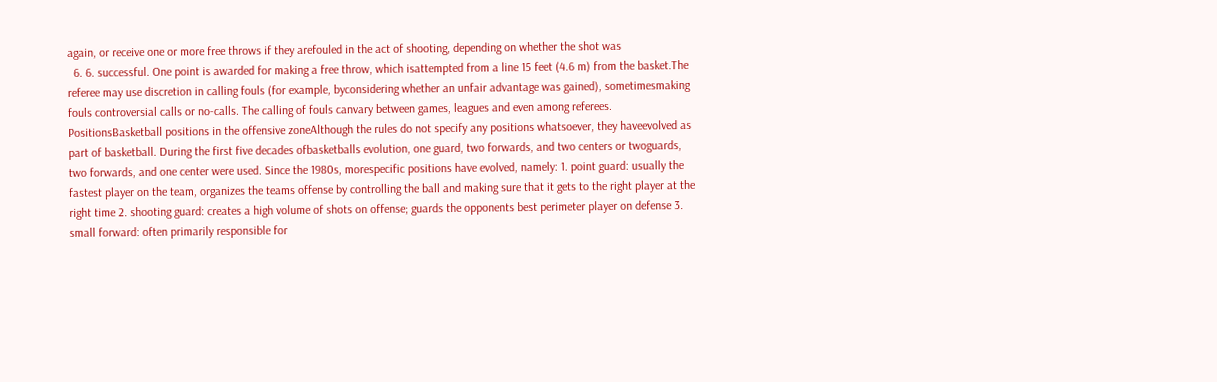again, or receive one or more free throws if they arefouled in the act of shooting, depending on whether the shot was
  6. 6. successful. One point is awarded for making a free throw, which isattempted from a line 15 feet (4.6 m) from the basket.The referee may use discretion in calling fouls (for example, byconsidering whether an unfair advantage was gained), sometimesmaking fouls controversial calls or no-calls. The calling of fouls canvary between games, leagues and even among referees. PositionsBasketball positions in the offensive zoneAlthough the rules do not specify any positions whatsoever, they haveevolved as part of basketball. During the first five decades ofbasketballs evolution, one guard, two forwards, and two centers or twoguards, two forwards, and one center were used. Since the 1980s, morespecific positions have evolved, namely: 1. point guard: usually the fastest player on the team, organizes the teams offense by controlling the ball and making sure that it gets to the right player at the right time 2. shooting guard: creates a high volume of shots on offense; guards the opponents best perimeter player on defense 3. small forward: often primarily responsible for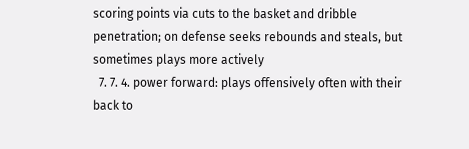scoring points via cuts to the basket and dribble penetration; on defense seeks rebounds and steals, but sometimes plays more actively
  7. 7. 4. power forward: plays offensively often with their back to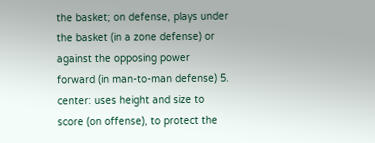the basket; on defense, plays under the basket (in a zone defense) or against the opposing power forward (in man-to-man defense) 5. center: uses height and size to score (on offense), to protect the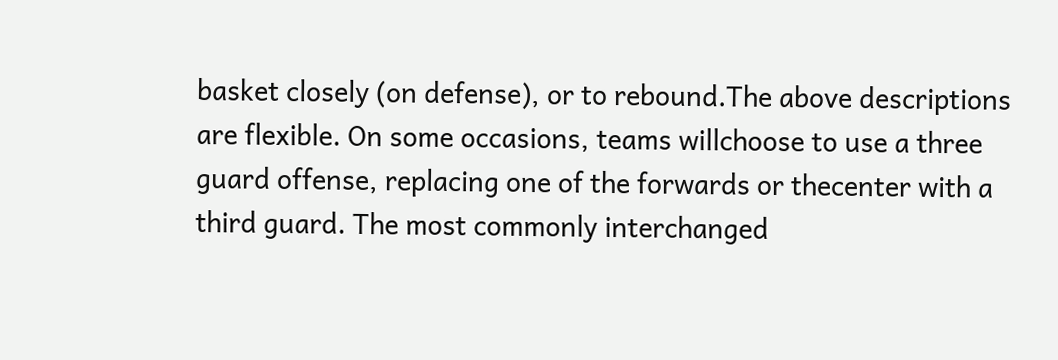basket closely (on defense), or to rebound.The above descriptions are flexible. On some occasions, teams willchoose to use a three guard offense, replacing one of the forwards or thecenter with a third guard. The most commonly interchanged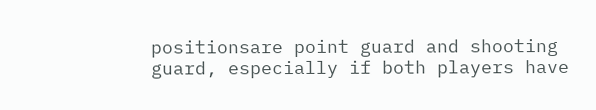positionsare point guard and shooting guard, especially if both players have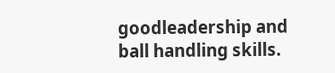goodleadership and ball handling skills.